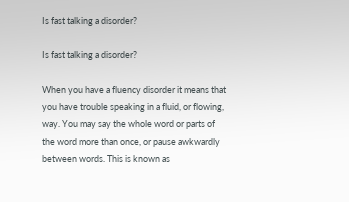Is fast talking a disorder?

Is fast talking a disorder?

When you have a fluency disorder it means that you have trouble speaking in a fluid, or flowing, way. You may say the whole word or parts of the word more than once, or pause awkwardly between words. This is known as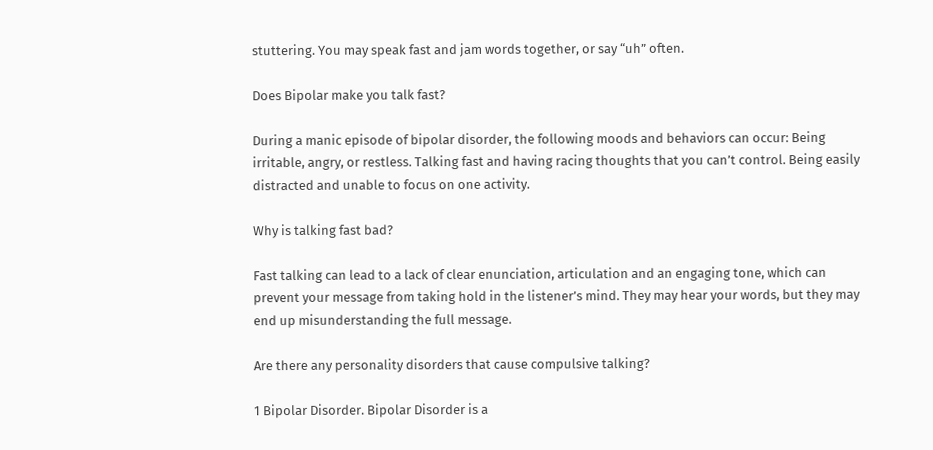stuttering. You may speak fast and jam words together, or say “uh” often.

Does Bipolar make you talk fast?

During a manic episode of bipolar disorder, the following moods and behaviors can occur: Being irritable, angry, or restless. Talking fast and having racing thoughts that you can’t control. Being easily distracted and unable to focus on one activity.

Why is talking fast bad?

Fast talking can lead to a lack of clear enunciation, articulation and an engaging tone, which can prevent your message from taking hold in the listener’s mind. They may hear your words, but they may end up misunderstanding the full message.

Are there any personality disorders that cause compulsive talking?

1 Bipolar Disorder. Bipolar Disorder is a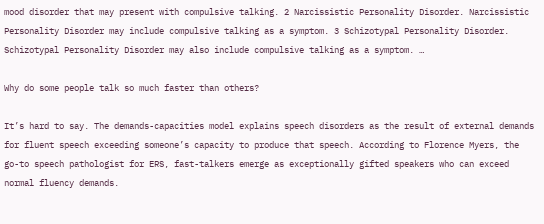mood disorder that may present with compulsive talking. 2 Narcissistic Personality Disorder. Narcissistic Personality Disorder may include compulsive talking as a symptom. 3 Schizotypal Personality Disorder. Schizotypal Personality Disorder may also include compulsive talking as a symptom. …

Why do some people talk so much faster than others?

It’s hard to say. The demands-capacities model explains speech disorders as the result of external demands for fluent speech exceeding someone’s capacity to produce that speech. According to Florence Myers, the go-to speech pathologist for ERS, fast-talkers emerge as exceptionally gifted speakers who can exceed normal fluency demands.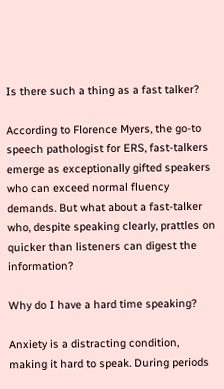Is there such a thing as a fast talker?

According to Florence Myers, the go-to speech pathologist for ERS, fast-talkers emerge as exceptionally gifted speakers who can exceed normal fluency demands. But what about a fast-talker who, despite speaking clearly, prattles on quicker than listeners can digest the information?

Why do I have a hard time speaking?

Anxiety is a distracting condition, making it hard to speak. During periods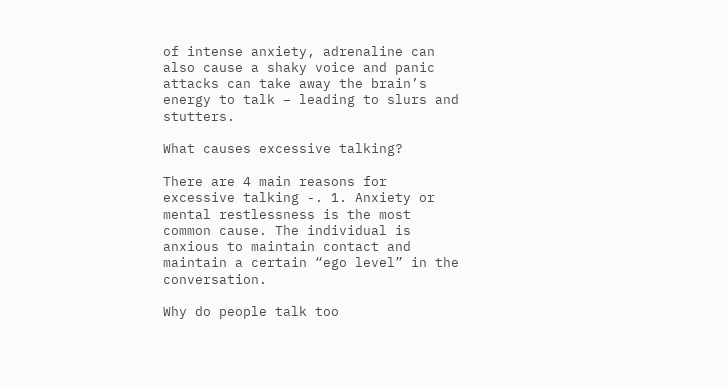of intense anxiety, adrenaline can also cause a shaky voice and panic attacks can take away the brain’s energy to talk – leading to slurs and stutters.

What causes excessive talking?

There are 4 main reasons for excessive talking -. 1. Anxiety or mental restlessness is the most common cause. The individual is anxious to maintain contact and maintain a certain “ego level” in the conversation.

Why do people talk too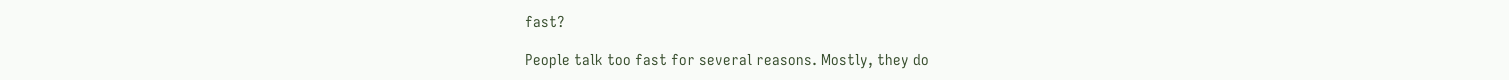fast?

People talk too fast for several reasons. Mostly, they do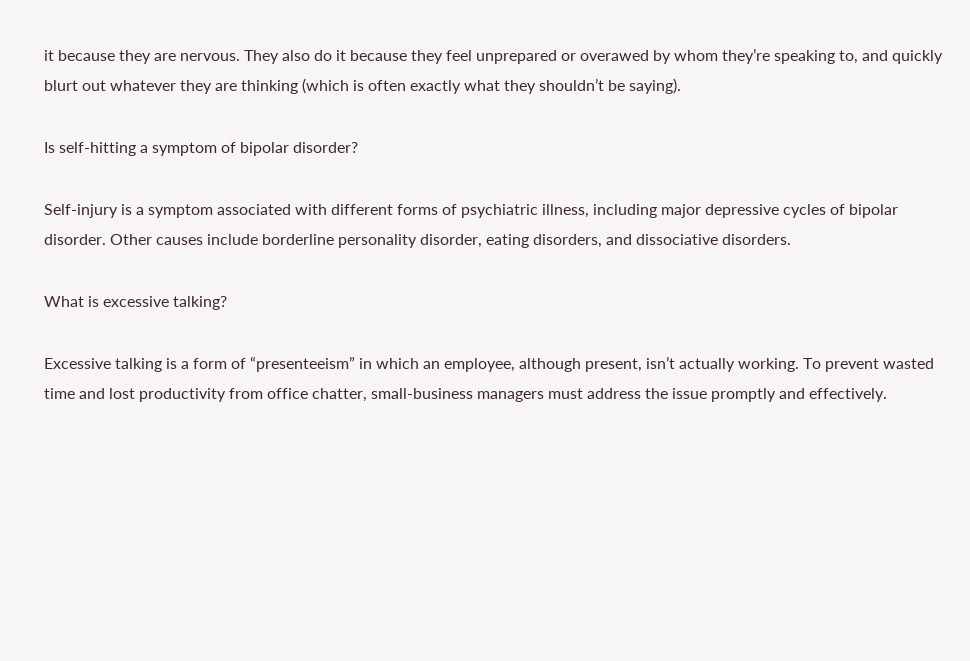it because they are nervous. They also do it because they feel unprepared or overawed by whom they’re speaking to, and quickly blurt out whatever they are thinking (which is often exactly what they shouldn’t be saying).

Is self-hitting a symptom of bipolar disorder?

Self-injury is a symptom associated with different forms of psychiatric illness, including major depressive cycles of bipolar disorder. Other causes include borderline personality disorder, eating disorders, and dissociative disorders.

What is excessive talking?

Excessive talking is a form of “presenteeism” in which an employee, although present, isn’t actually working. To prevent wasted time and lost productivity from office chatter, small-business managers must address the issue promptly and effectively.